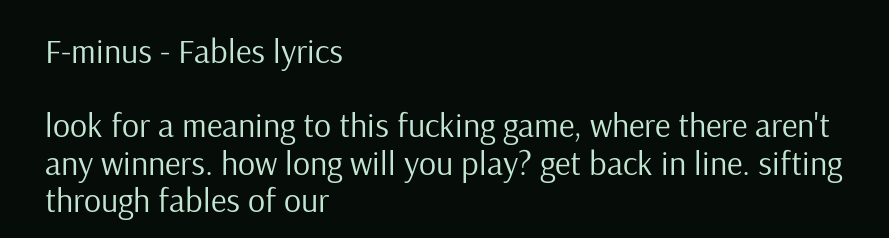F-minus - Fables lyrics

look for a meaning to this fucking game, where there aren't any winners. how long will you play? get back in line. sifting through fables of our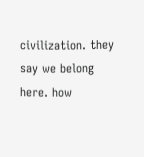civilization. they say we belong here. how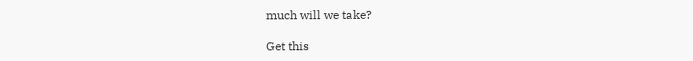much will we take?

Get this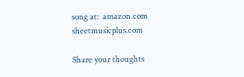song at:  amazon.com sheetmusicplus.com

Share your thoughts